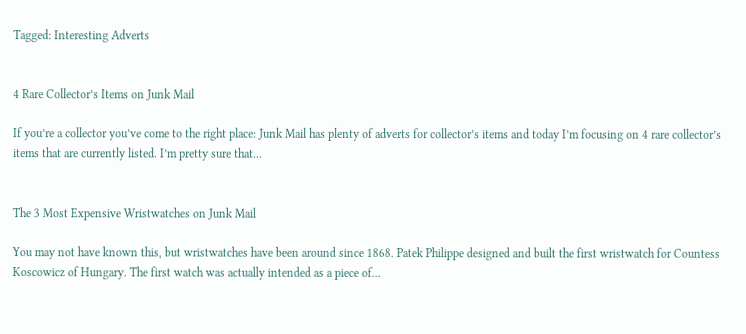Tagged: Interesting Adverts


4 Rare Collector’s Items on Junk Mail

If you’re a collector you’ve come to the right place: Junk Mail has plenty of adverts for collector’s items and today I’m focusing on 4 rare collector’s items that are currently listed. I’m pretty sure that...


The 3 Most Expensive Wristwatches on Junk Mail

You may not have known this, but wristwatches have been around since 1868. Patek Philippe designed and built the first wristwatch for Countess Koscowicz of Hungary. The first watch was actually intended as a piece of...